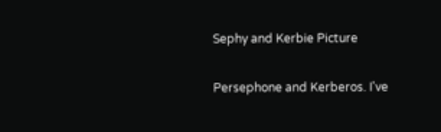Sephy and Kerbie Picture

Persephone and Kerberos. I've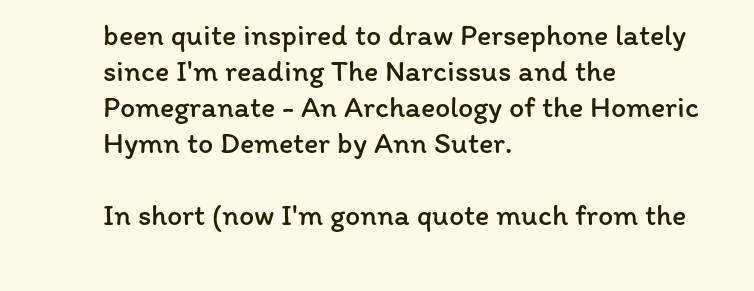been quite inspired to draw Persephone lately since I'm reading The Narcissus and the Pomegranate - An Archaeology of the Homeric Hymn to Demeter by Ann Suter.

In short (now I'm gonna quote much from the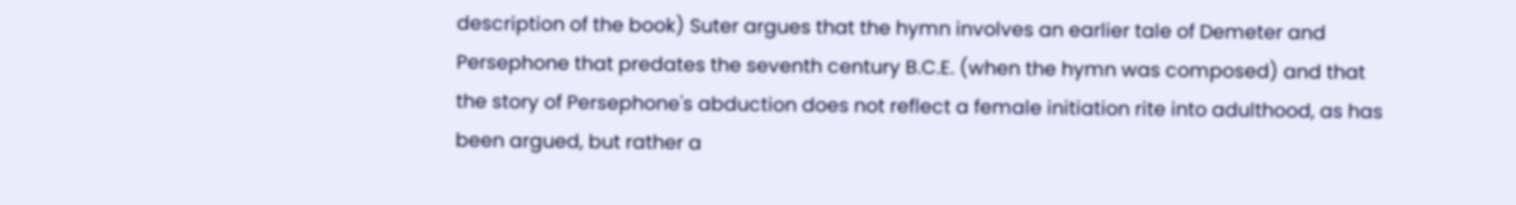description of the book) Suter argues that the hymn involves an earlier tale of Demeter and Persephone that predates the seventh century B.C.E. (when the hymn was composed) and that the story of Persephone's abduction does not reflect a female initiation rite into adulthood, as has been argued, but rather a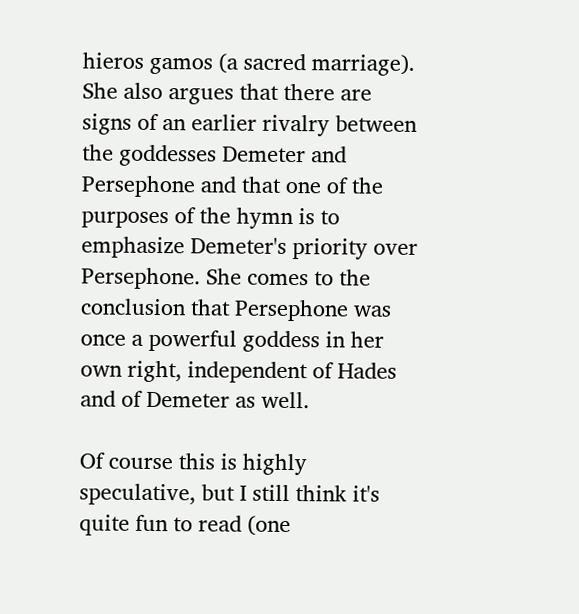hieros gamos (a sacred marriage). She also argues that there are signs of an earlier rivalry between the goddesses Demeter and Persephone and that one of the purposes of the hymn is to emphasize Demeter's priority over Persephone. She comes to the conclusion that Persephone was once a powerful goddess in her own right, independent of Hades and of Demeter as well.

Of course this is highly speculative, but I still think it's quite fun to read (one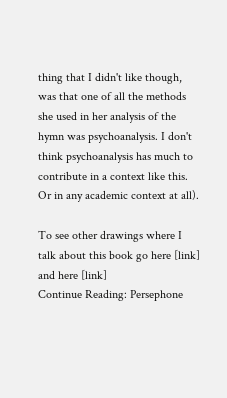thing that I didn't like though, was that one of all the methods she used in her analysis of the hymn was psychoanalysis. I don't think psychoanalysis has much to contribute in a context like this. Or in any academic context at all).

To see other drawings where I talk about this book go here [link] and here [link]
Continue Reading: Persephone